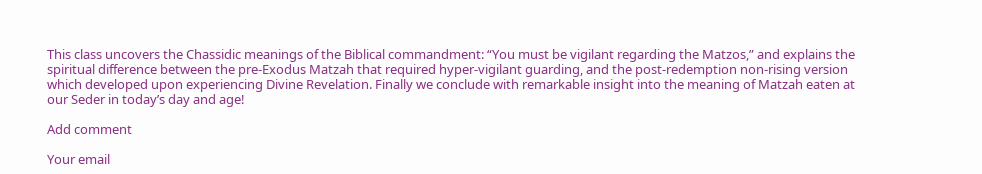This class uncovers the Chassidic meanings of the Biblical commandment: “You must be vigilant regarding the Matzos,” and explains the spiritual difference between the pre-Exodus Matzah that required hyper-vigilant guarding, and the post-redemption non-rising version which developed upon experiencing Divine Revelation. Finally we conclude with remarkable insight into the meaning of Matzah eaten at our Seder in today’s day and age!

Add comment

Your email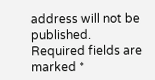address will not be published. Required fields are marked *